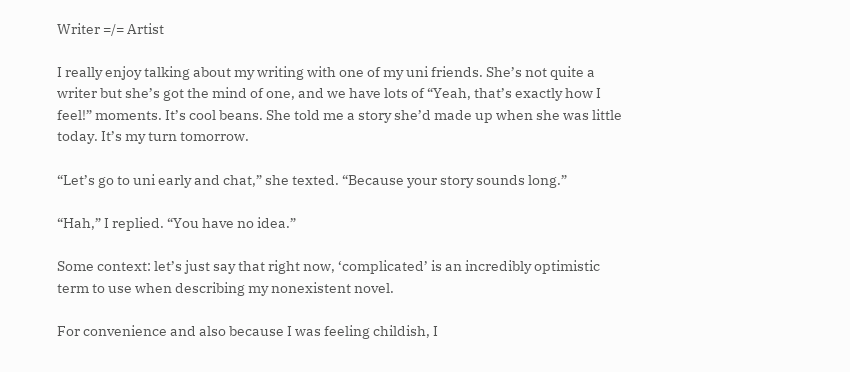Writer =/= Artist

I really enjoy talking about my writing with one of my uni friends. She’s not quite a writer but she’s got the mind of one, and we have lots of “Yeah, that’s exactly how I feel!” moments. It’s cool beans. She told me a story she’d made up when she was little today. It’s my turn tomorrow.

“Let’s go to uni early and chat,” she texted. “Because your story sounds long.”

“Hah,” I replied. “You have no idea.”

Some context: let’s just say that right now, ‘complicated’ is an incredibly optimistic term to use when describing my nonexistent novel.

For convenience and also because I was feeling childish, I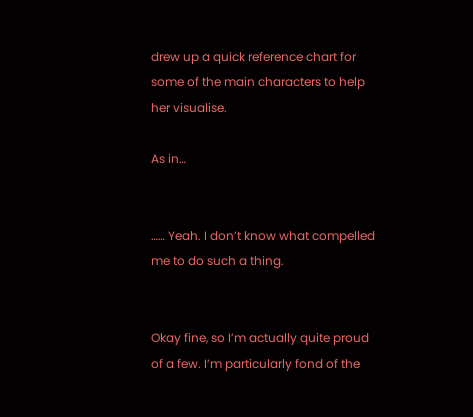drew up a quick reference chart for some of the main characters to help her visualise.

As in…


…… Yeah. I don’t know what compelled me to do such a thing.


Okay fine, so I’m actually quite proud of a few. I’m particularly fond of the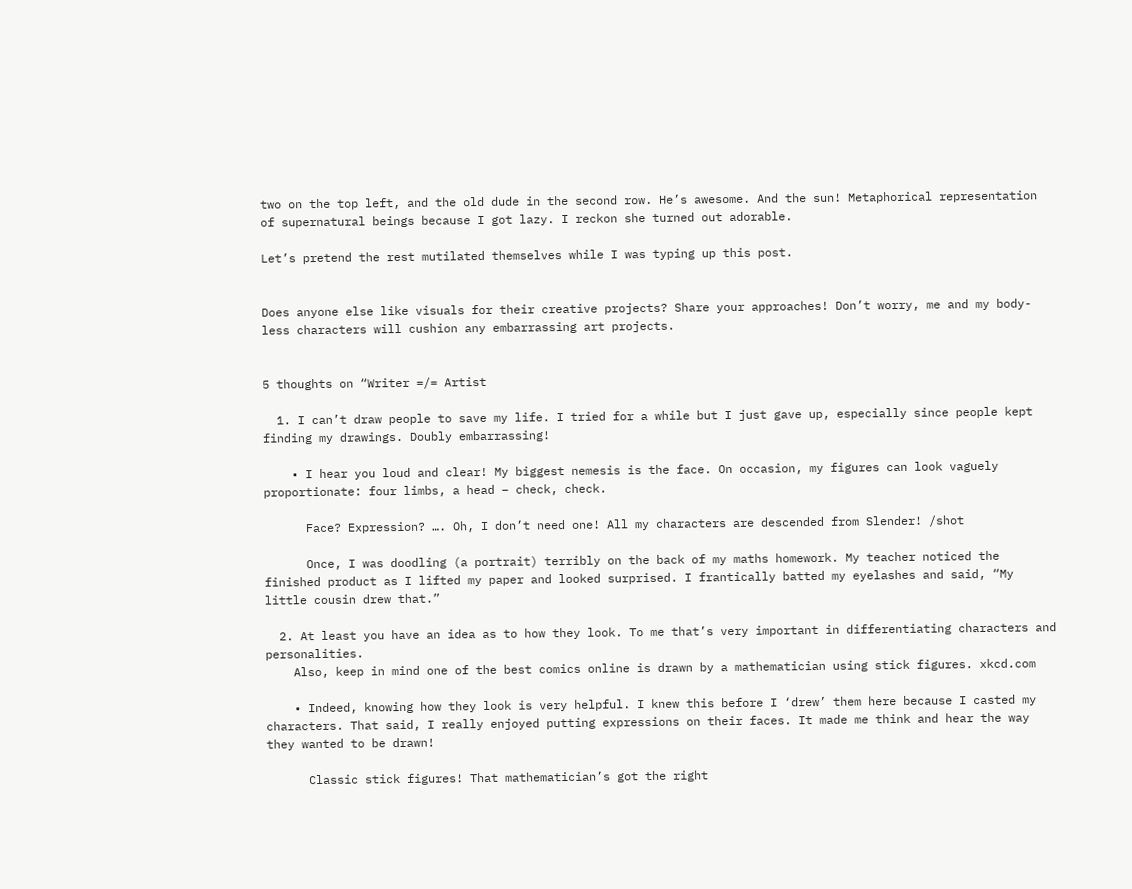two on the top left, and the old dude in the second row. He’s awesome. And the sun! Metaphorical representation of supernatural beings because I got lazy. I reckon she turned out adorable.

Let’s pretend the rest mutilated themselves while I was typing up this post.


Does anyone else like visuals for their creative projects? Share your approaches! Don’t worry, me and my body-less characters will cushion any embarrassing art projects.


5 thoughts on “Writer =/= Artist

  1. I can’t draw people to save my life. I tried for a while but I just gave up, especially since people kept finding my drawings. Doubly embarrassing!

    • I hear you loud and clear! My biggest nemesis is the face. On occasion, my figures can look vaguely proportionate: four limbs, a head – check, check.

      Face? Expression? …. Oh, I don’t need one! All my characters are descended from Slender! /shot

      Once, I was doodling (a portrait) terribly on the back of my maths homework. My teacher noticed the finished product as I lifted my paper and looked surprised. I frantically batted my eyelashes and said, “My little cousin drew that.”

  2. At least you have an idea as to how they look. To me that’s very important in differentiating characters and personalities.
    Also, keep in mind one of the best comics online is drawn by a mathematician using stick figures. xkcd.com

    • Indeed, knowing how they look is very helpful. I knew this before I ‘drew’ them here because I casted my characters. That said, I really enjoyed putting expressions on their faces. It made me think and hear the way they wanted to be drawn!

      Classic stick figures! That mathematician’s got the right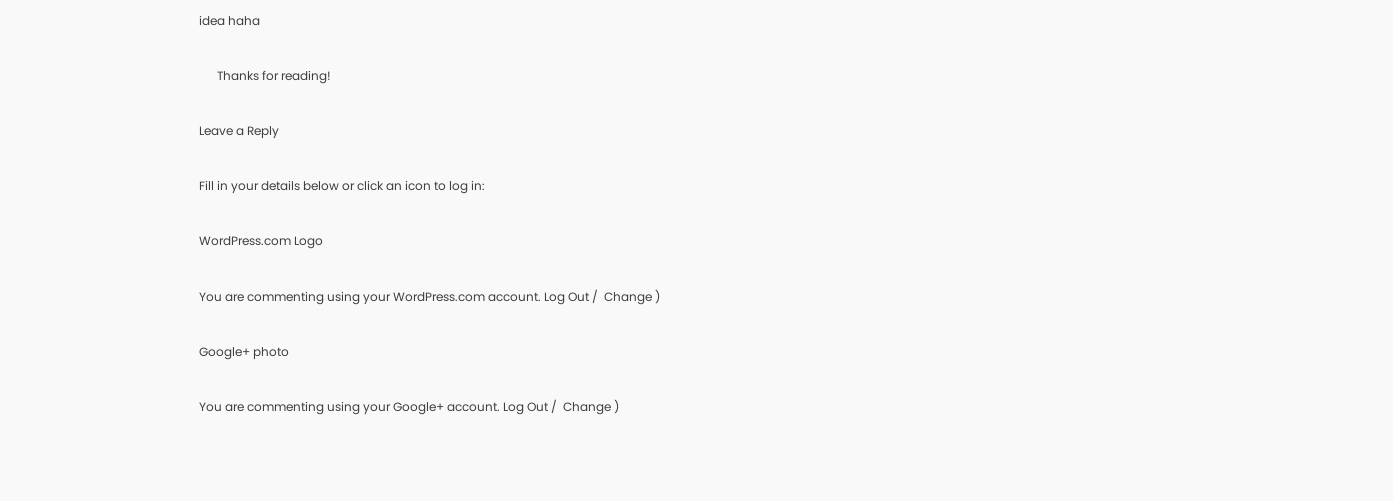idea haha

      Thanks for reading!

Leave a Reply

Fill in your details below or click an icon to log in:

WordPress.com Logo

You are commenting using your WordPress.com account. Log Out /  Change )

Google+ photo

You are commenting using your Google+ account. Log Out /  Change )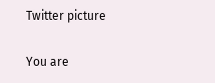Twitter picture

You are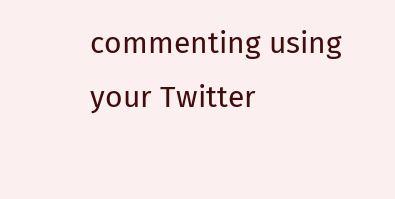commenting using your Twitter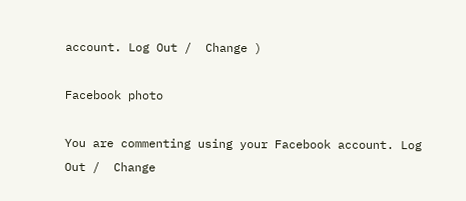account. Log Out /  Change )

Facebook photo

You are commenting using your Facebook account. Log Out /  Change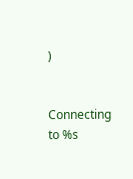)


Connecting to %s